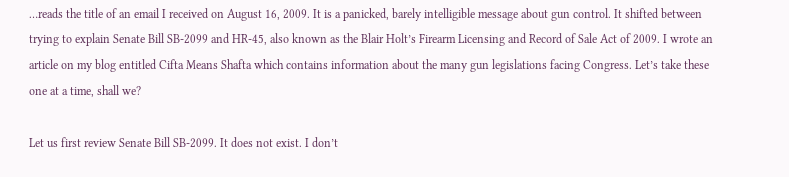…reads the title of an email I received on August 16, 2009. It is a panicked, barely intelligible message about gun control. It shifted between trying to explain Senate Bill SB-2099 and HR-45, also known as the Blair Holt’s Firearm Licensing and Record of Sale Act of 2009. I wrote an article on my blog entitled Cifta Means Shafta which contains information about the many gun legislations facing Congress. Let’s take these one at a time, shall we?

Let us first review Senate Bill SB-2099. It does not exist. I don’t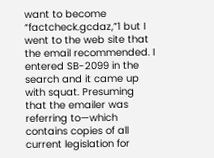want to become “factcheck.gcdaz,”1 but I went to the web site that the email recommended. I entered SB-2099 in the search and it came up with squat. Presuming that the emailer was referring to—which contains copies of all current legislation for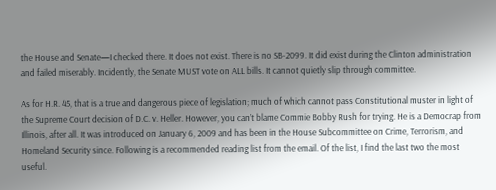the House and Senate—I checked there. It does not exist. There is no SB-2099. It did exist during the Clinton administration and failed miserably. Incidently, the Senate MUST vote on ALL bills. It cannot quietly slip through committee.

As for H.R. 45, that is a true and dangerous piece of legislation; much of which cannot pass Constitutional muster in light of the Supreme Court decision of D.C. v. Heller. However, you can’t blame Commie Bobby Rush for trying. He is a Democrap from Illinois, after all. It was introduced on January 6, 2009 and has been in the House Subcommittee on Crime, Terrorism, and Homeland Security since. Following is a recommended reading list from the email. Of the list, I find the last two the most useful.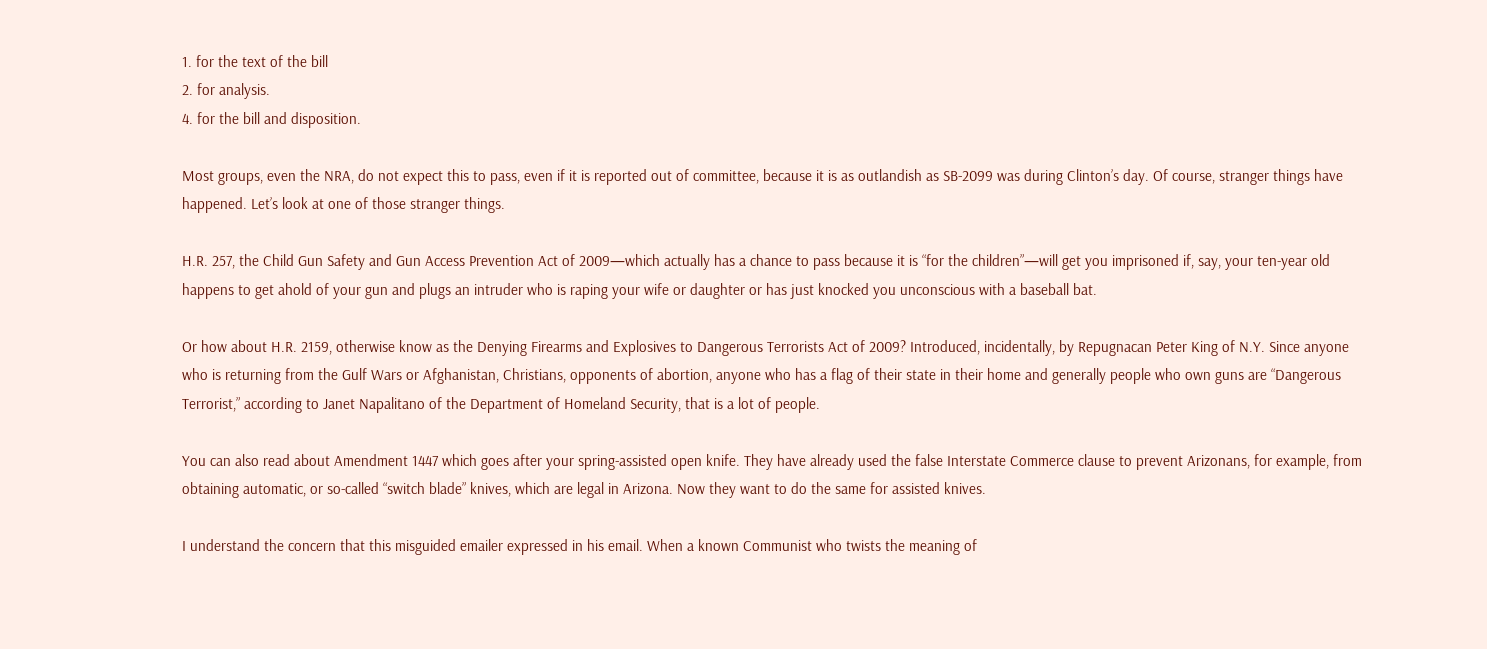1. for the text of the bill
2. for analysis.
4. for the bill and disposition.

Most groups, even the NRA, do not expect this to pass, even if it is reported out of committee, because it is as outlandish as SB-2099 was during Clinton’s day. Of course, stranger things have happened. Let’s look at one of those stranger things.

H.R. 257, the Child Gun Safety and Gun Access Prevention Act of 2009—which actually has a chance to pass because it is “for the children”—will get you imprisoned if, say, your ten-year old happens to get ahold of your gun and plugs an intruder who is raping your wife or daughter or has just knocked you unconscious with a baseball bat.

Or how about H.R. 2159, otherwise know as the Denying Firearms and Explosives to Dangerous Terrorists Act of 2009? Introduced, incidentally, by Repugnacan Peter King of N.Y. Since anyone who is returning from the Gulf Wars or Afghanistan, Christians, opponents of abortion, anyone who has a flag of their state in their home and generally people who own guns are “Dangerous Terrorist,” according to Janet Napalitano of the Department of Homeland Security, that is a lot of people.

You can also read about Amendment 1447 which goes after your spring-assisted open knife. They have already used the false Interstate Commerce clause to prevent Arizonans, for example, from obtaining automatic, or so-called “switch blade” knives, which are legal in Arizona. Now they want to do the same for assisted knives.

I understand the concern that this misguided emailer expressed in his email. When a known Communist who twists the meaning of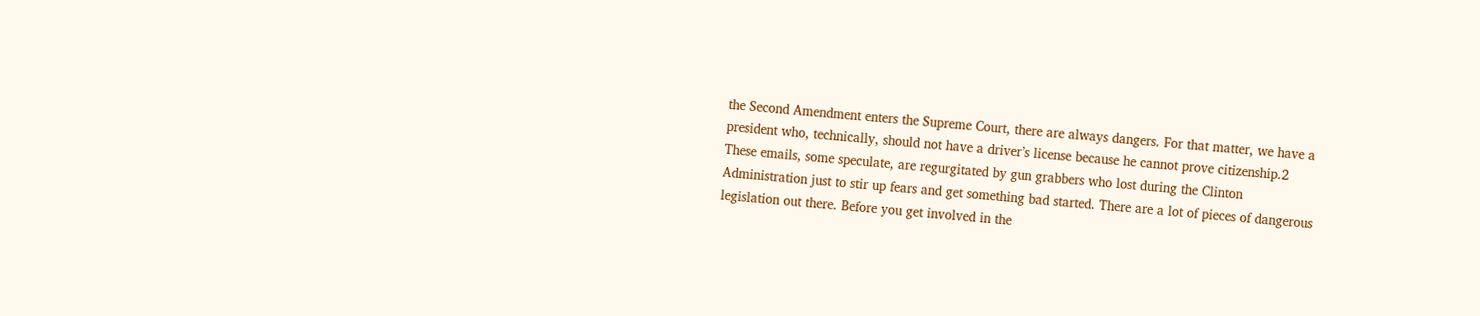the Second Amendment enters the Supreme Court, there are always dangers. For that matter, we have a president who, technically, should not have a driver’s license because he cannot prove citizenship.2 These emails, some speculate, are regurgitated by gun grabbers who lost during the Clinton Administration just to stir up fears and get something bad started. There are a lot of pieces of dangerous legislation out there. Before you get involved in the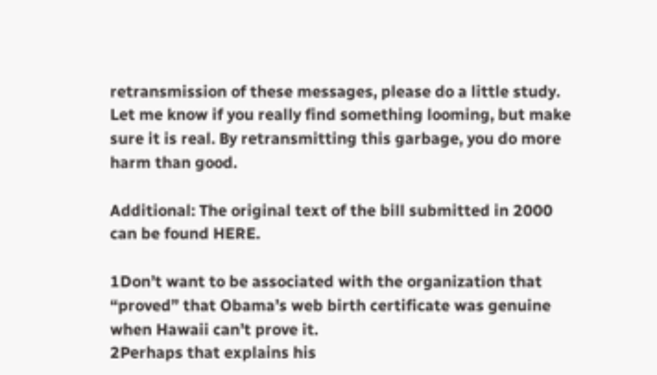retransmission of these messages, please do a little study. Let me know if you really find something looming, but make sure it is real. By retransmitting this garbage, you do more harm than good.

Additional: The original text of the bill submitted in 2000 can be found HERE.

1Don’t want to be associated with the organization that “proved” that Obama’s web birth certificate was genuine when Hawaii can’t prove it.
2Perhaps that explains his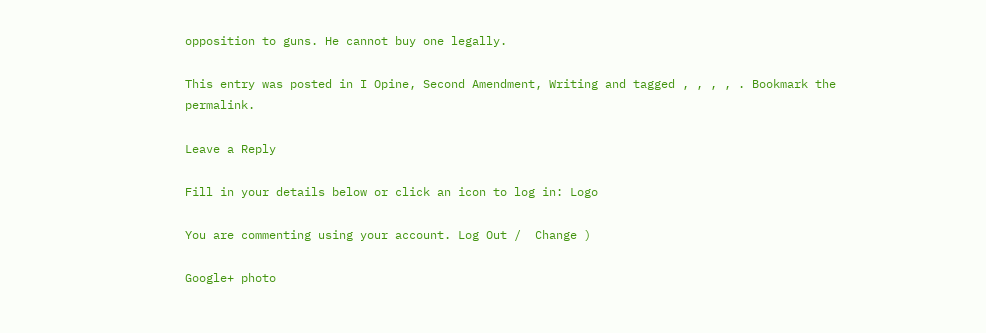opposition to guns. He cannot buy one legally.

This entry was posted in I Opine, Second Amendment, Writing and tagged , , , , . Bookmark the permalink.

Leave a Reply

Fill in your details below or click an icon to log in: Logo

You are commenting using your account. Log Out /  Change )

Google+ photo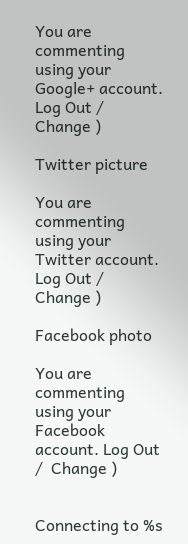You are commenting using your Google+ account. Log Out /  Change )

Twitter picture

You are commenting using your Twitter account. Log Out /  Change )

Facebook photo

You are commenting using your Facebook account. Log Out /  Change )


Connecting to %s